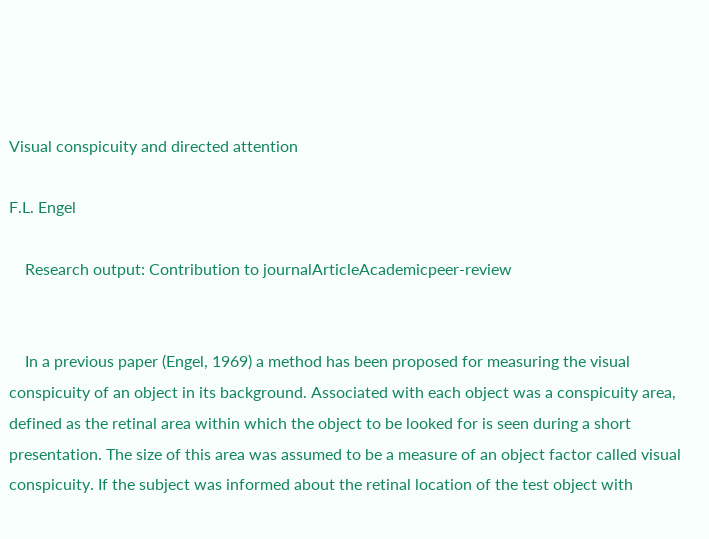Visual conspicuity and directed attention

F.L. Engel

    Research output: Contribution to journalArticleAcademicpeer-review


    In a previous paper (Engel, 1969) a method has been proposed for measuring the visual conspicuity of an object in its background. Associated with each object was a conspicuity area, defined as the retinal area within which the object to be looked for is seen during a short presentation. The size of this area was assumed to be a measure of an object factor called visual conspicuity. If the subject was informed about the retinal location of the test object with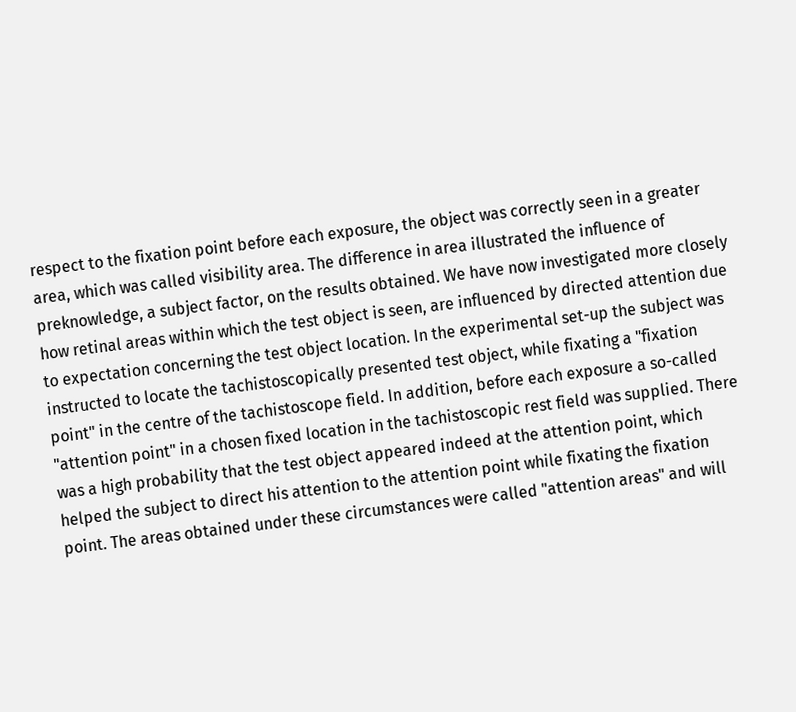respect to the fixation point before each exposure, the object was correctly seen in a greater area, which was called visibility area. The difference in area illustrated the influence of preknowledge, a subject factor, on the results obtained. We have now investigated more closely how retinal areas within which the test object is seen, are influenced by directed attention due to expectation concerning the test object location. In the experimental set-up the subject was instructed to locate the tachistoscopically presented test object, while fixating a "fixation point" in the centre of the tachistoscope field. In addition, before each exposure a so-called "attention point" in a chosen fixed location in the tachistoscopic rest field was supplied. There was a high probability that the test object appeared indeed at the attention point, which helped the subject to direct his attention to the attention point while fixating the fixation point. The areas obtained under these circumstances were called "attention areas" and will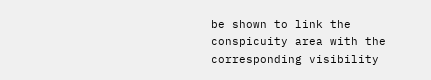be shown to link the conspicuity area with the corresponding visibility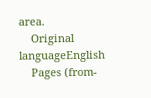area.
    Original languageEnglish
    Pages (from-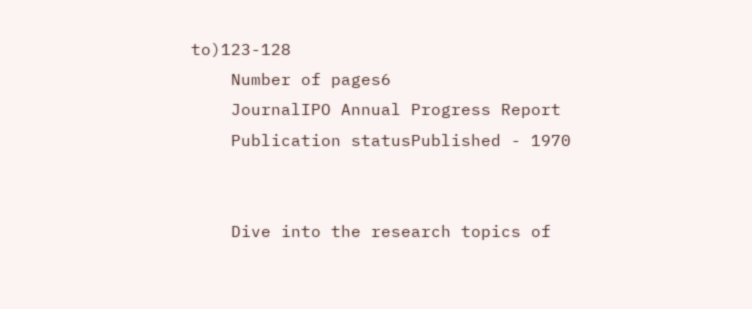to)123-128
    Number of pages6
    JournalIPO Annual Progress Report
    Publication statusPublished - 1970


    Dive into the research topics of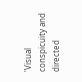'Visual conspicuity and directed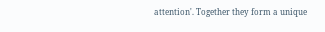attention'. Together they form a unique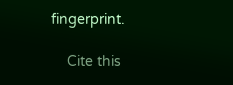fingerprint.

    Cite this